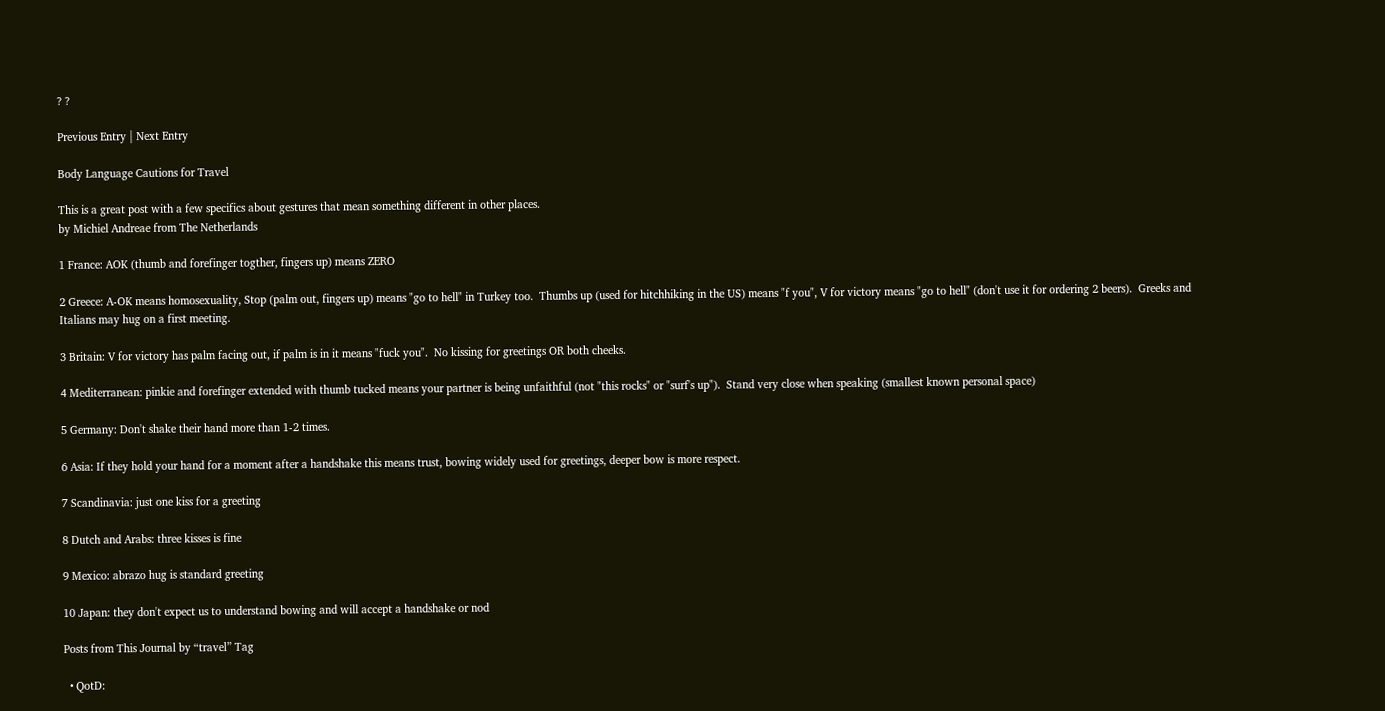? ?

Previous Entry | Next Entry

Body Language Cautions for Travel

This is a great post with a few specifics about gestures that mean something different in other places.
by Michiel Andreae from The Netherlands

1 France: AOK (thumb and forefinger togther, fingers up) means ZERO

2 Greece: A-OK means homosexuality, Stop (palm out, fingers up) means "go to hell" in Turkey too.  Thumbs up (used for hitchhiking in the US) means "f you", V for victory means "go to hell" (don't use it for ordering 2 beers).  Greeks and Italians may hug on a first meeting.

3 Britain: V for victory has palm facing out, if palm is in it means "fuck you".  No kissing for greetings OR both cheeks.

4 Mediterranean: pinkie and forefinger extended with thumb tucked means your partner is being unfaithful (not "this rocks" or "surf's up").  Stand very close when speaking (smallest known personal space)

5 Germany: Don't shake their hand more than 1-2 times.

6 Asia: If they hold your hand for a moment after a handshake this means trust, bowing widely used for greetings, deeper bow is more respect.

7 Scandinavia: just one kiss for a greeting

8 Dutch and Arabs: three kisses is fine

9 Mexico: abrazo hug is standard greeting

10 Japan: they don't expect us to understand bowing and will accept a handshake or nod

Posts from This Journal by “travel” Tag

  • QotD: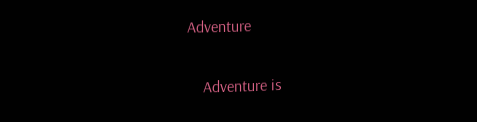Adventure

    Adventure is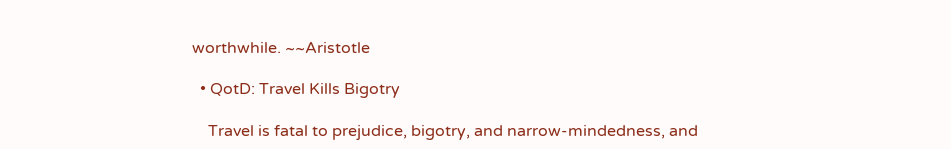worthwhile. ~~Aristotle

  • QotD: Travel Kills Bigotry

    Travel is fatal to prejudice, bigotry, and narrow-mindedness, and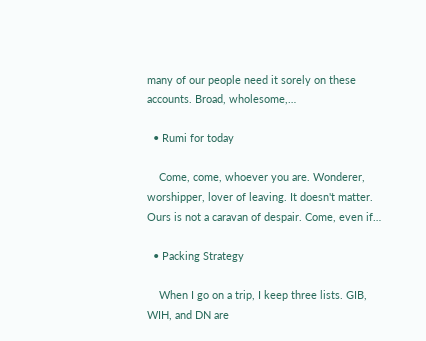many of our people need it sorely on these accounts. Broad, wholesome,…

  • Rumi for today

    Come, come, whoever you are. Wonderer, worshipper, lover of leaving. It doesn't matter. Ours is not a caravan of despair. Come, even if…

  • Packing Strategy

    When I go on a trip, I keep three lists. GIB, WIH, and DN are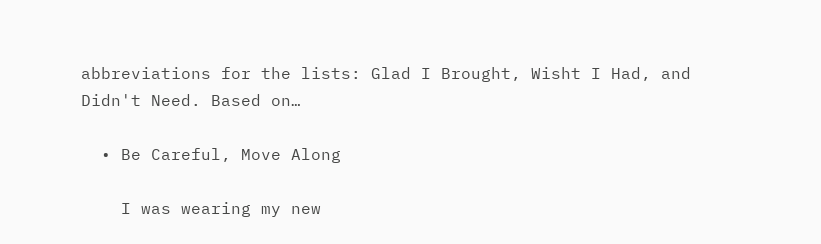abbreviations for the lists: Glad I Brought, Wisht I Had, and Didn't Need. Based on…

  • Be Careful, Move Along

    I was wearing my new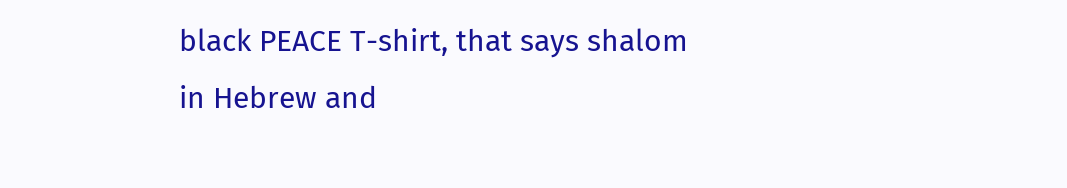black PEACE T-shirt, that says shalom in Hebrew and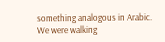something analogous in Arabic. We were walking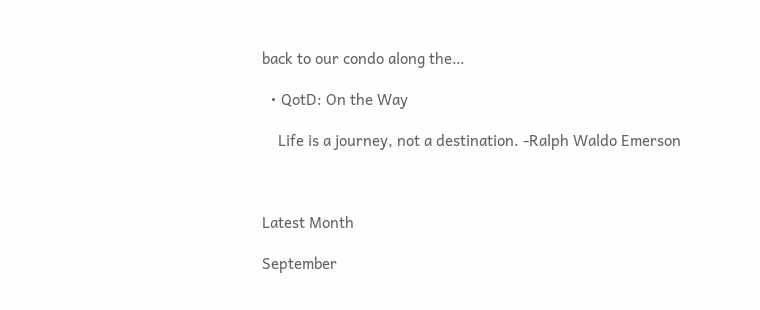back to our condo along the…

  • QotD: On the Way

    Life is a journey, not a destination. -Ralph Waldo Emerson



Latest Month

September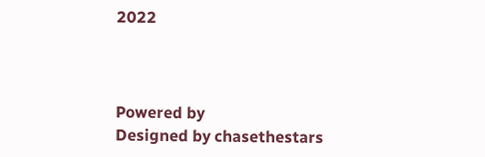2022



Powered by
Designed by chasethestars